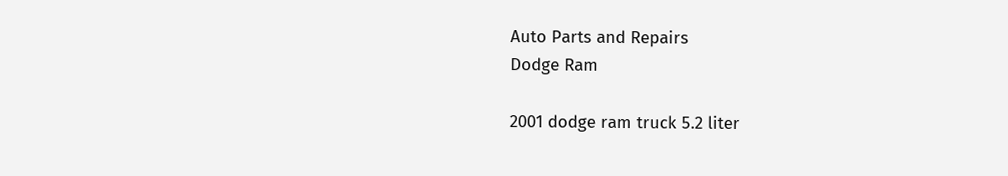Auto Parts and Repairs
Dodge Ram

2001 dodge ram truck 5.2 liter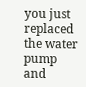you just replaced the water pump and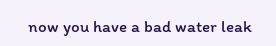now you have a bad water leak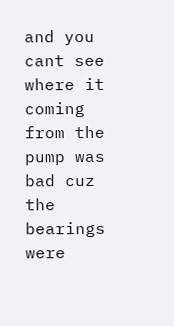and you cant see where it coming from the pump was bad cuz the bearings were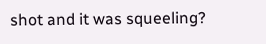shot and it was squeeling?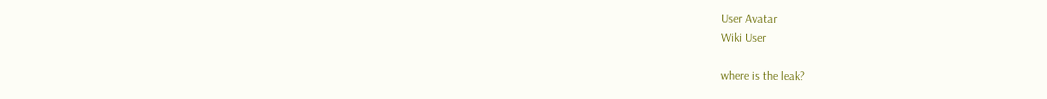User Avatar
Wiki User

where is the leak?